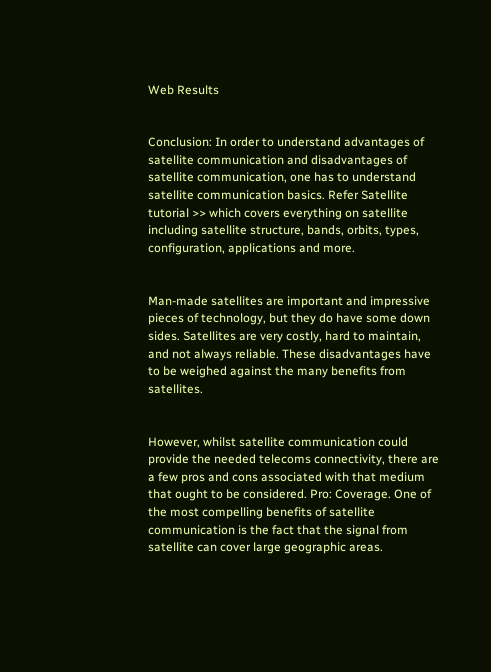Web Results


Conclusion: In order to understand advantages of satellite communication and disadvantages of satellite communication, one has to understand satellite communication basics. Refer Satellite tutorial >> which covers everything on satellite including satellite structure, bands, orbits, types, configuration, applications and more.


Man-made satellites are important and impressive pieces of technology, but they do have some down sides. Satellites are very costly, hard to maintain, and not always reliable. These disadvantages have to be weighed against the many benefits from satellites.


However, whilst satellite communication could provide the needed telecoms connectivity, there are a few pros and cons associated with that medium that ought to be considered. Pro: Coverage. One of the most compelling benefits of satellite communication is the fact that the signal from satellite can cover large geographic areas.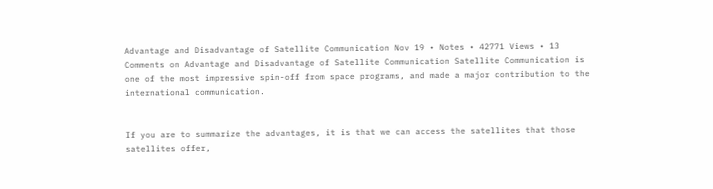Advantage and Disadvantage of Satellite Communication Nov 19 • Notes • 42771 Views • 13 Comments on Advantage and Disadvantage of Satellite Communication Satellite Communication is one of the most impressive spin-off from space programs, and made a major contribution to the international communication.


If you are to summarize the advantages, it is that we can access the satellites that those satellites offer,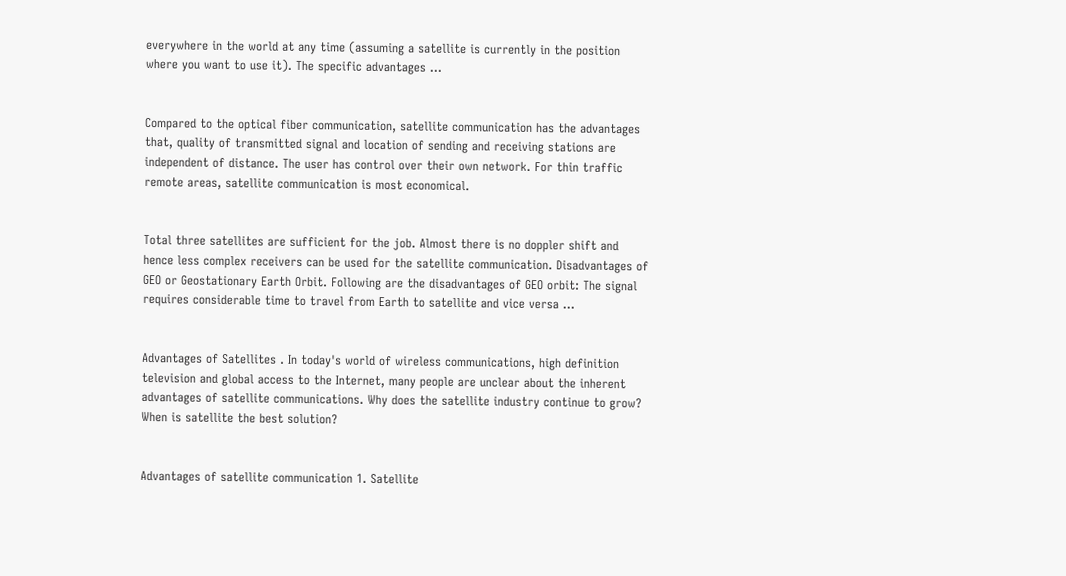everywhere in the world at any time (assuming a satellite is currently in the position where you want to use it). The specific advantages ...


Compared to the optical fiber communication, satellite communication has the advantages that, quality of transmitted signal and location of sending and receiving stations are independent of distance. The user has control over their own network. For thin traffic remote areas, satellite communication is most economical.


Total three satellites are sufficient for the job. Almost there is no doppler shift and hence less complex receivers can be used for the satellite communication. Disadvantages of GEO or Geostationary Earth Orbit. Following are the disadvantages of GEO orbit: The signal requires considerable time to travel from Earth to satellite and vice versa ...


Advantages of Satellites . In today's world of wireless communications, high definition television and global access to the Internet, many people are unclear about the inherent advantages of satellite communications. Why does the satellite industry continue to grow? When is satellite the best solution?


Advantages of satellite communication 1. Satellite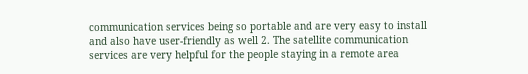communication services being so portable and are very easy to install and also have user-friendly as well 2. The satellite communication services are very helpful for the people staying in a remote area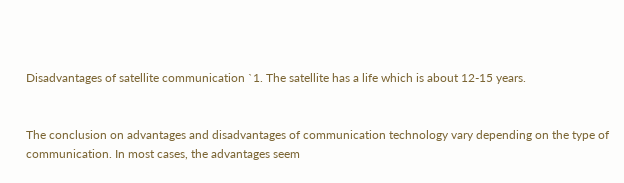Disadvantages of satellite communication `1. The satellite has a life which is about 12-15 years.


The conclusion on advantages and disadvantages of communication technology vary depending on the type of communication. In most cases, the advantages seem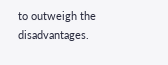to outweigh the disadvantages.